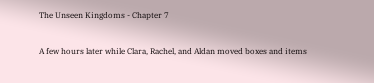The Unseen Kingdoms - Chapter 7

A few hours later while Clara, Rachel, and Aldan moved boxes and items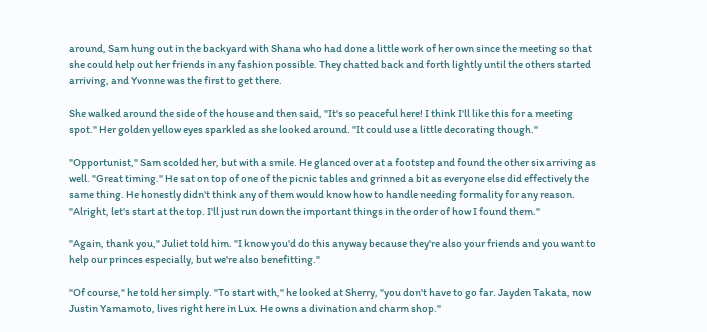around, Sam hung out in the backyard with Shana who had done a little work of her own since the meeting so that she could help out her friends in any fashion possible. They chatted back and forth lightly until the others started arriving, and Yvonne was the first to get there.

She walked around the side of the house and then said, "It's so peaceful here! I think I'll like this for a meeting spot." Her golden yellow eyes sparkled as she looked around. "It could use a little decorating though."

"Opportunist," Sam scolded her, but with a smile. He glanced over at a footstep and found the other six arriving as well. "Great timing." He sat on top of one of the picnic tables and grinned a bit as everyone else did effectively the same thing. He honestly didn't think any of them would know how to handle needing formality for any reason. "Alright, let's start at the top. I'll just run down the important things in the order of how I found them."

"Again, thank you," Juliet told him. "I know you'd do this anyway because they're also your friends and you want to help our princes especially, but we're also benefitting."

"Of course," he told her simply. "To start with," he looked at Sherry, "you don't have to go far. Jayden Takata, now Justin Yamamoto, lives right here in Lux. He owns a divination and charm shop."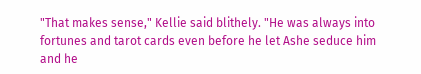"That makes sense," Kellie said blithely. "He was always into fortunes and tarot cards even before he let Ashe seduce him and he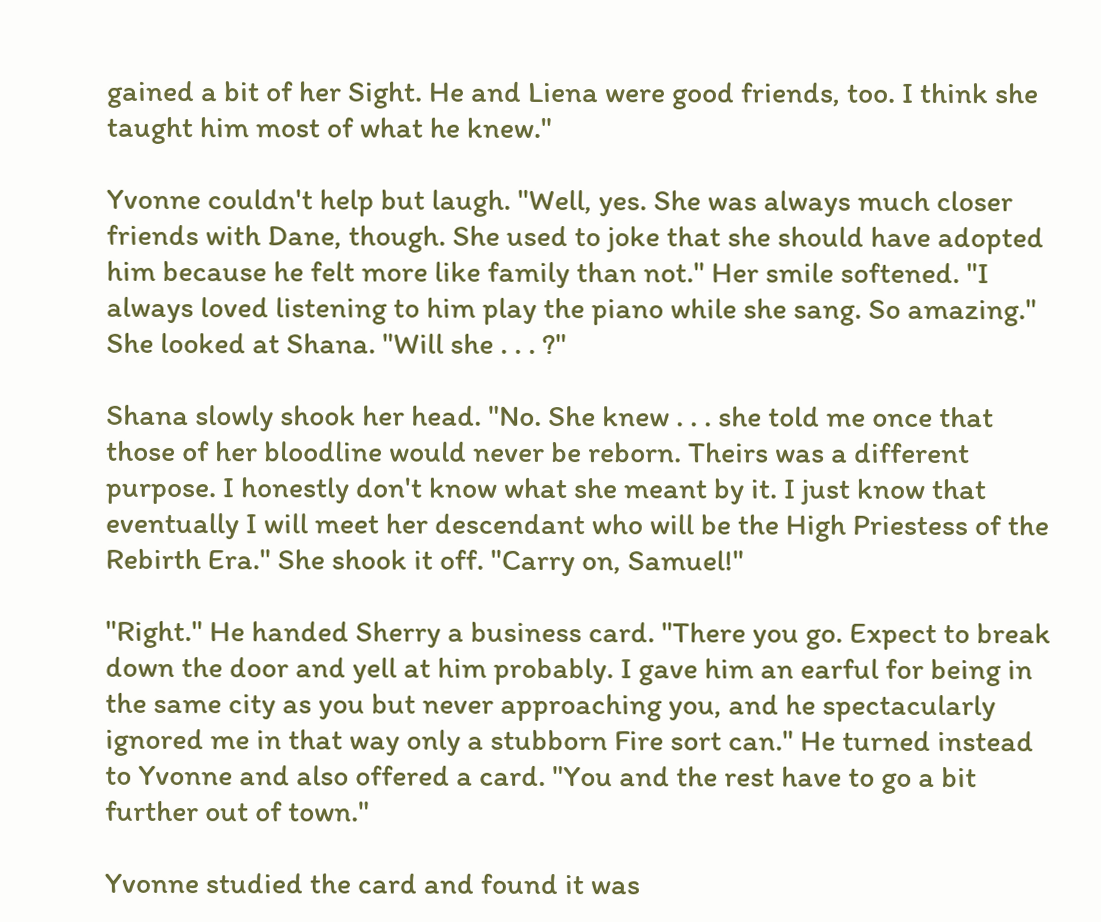gained a bit of her Sight. He and Liena were good friends, too. I think she taught him most of what he knew."

Yvonne couldn't help but laugh. "Well, yes. She was always much closer friends with Dane, though. She used to joke that she should have adopted him because he felt more like family than not." Her smile softened. "I always loved listening to him play the piano while she sang. So amazing." She looked at Shana. "Will she . . . ?"

Shana slowly shook her head. "No. She knew . . . she told me once that those of her bloodline would never be reborn. Theirs was a different purpose. I honestly don't know what she meant by it. I just know that eventually I will meet her descendant who will be the High Priestess of the Rebirth Era." She shook it off. "Carry on, Samuel!"

"Right." He handed Sherry a business card. "There you go. Expect to break down the door and yell at him probably. I gave him an earful for being in the same city as you but never approaching you, and he spectacularly ignored me in that way only a stubborn Fire sort can." He turned instead to Yvonne and also offered a card. "You and the rest have to go a bit further out of town."

Yvonne studied the card and found it was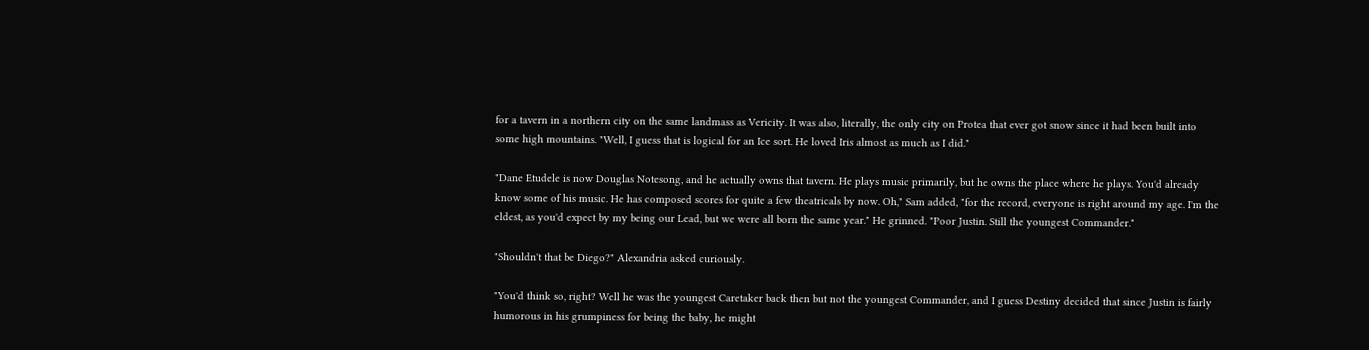for a tavern in a northern city on the same landmass as Vericity. It was also, literally, the only city on Protea that ever got snow since it had been built into some high mountains. "Well, I guess that is logical for an Ice sort. He loved Iris almost as much as I did."

"Dane Etudele is now Douglas Notesong, and he actually owns that tavern. He plays music primarily, but he owns the place where he plays. You'd already know some of his music. He has composed scores for quite a few theatricals by now. Oh," Sam added, "for the record, everyone is right around my age. I'm the eldest, as you'd expect by my being our Lead, but we were all born the same year." He grinned. "Poor Justin. Still the youngest Commander."

"Shouldn't that be Diego?" Alexandria asked curiously.

"You'd think so, right? Well he was the youngest Caretaker back then but not the youngest Commander, and I guess Destiny decided that since Justin is fairly humorous in his grumpiness for being the baby, he might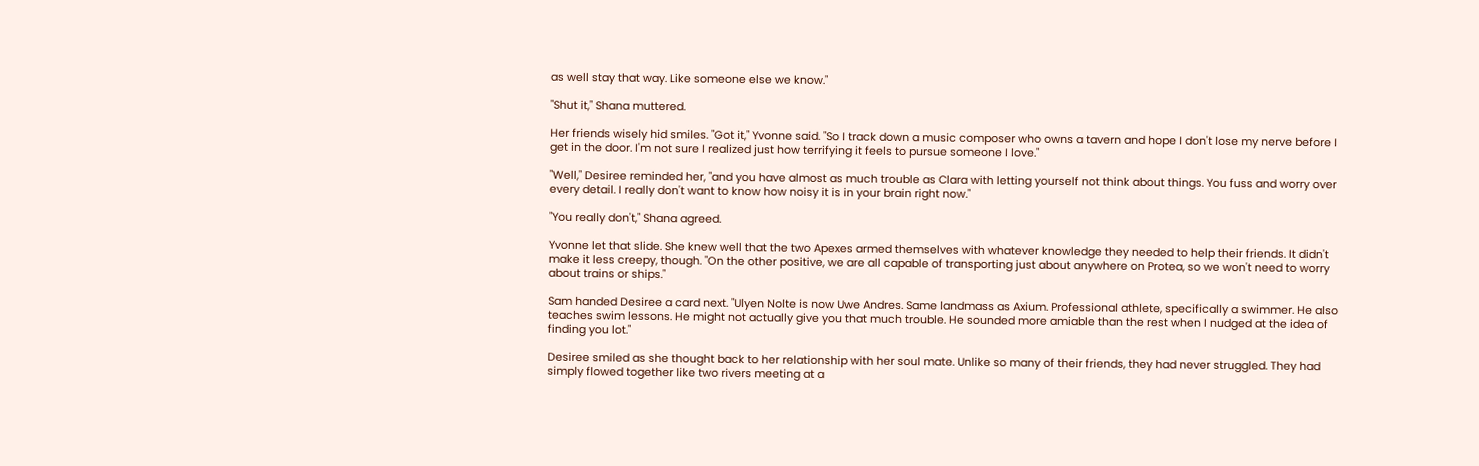as well stay that way. Like someone else we know."

"Shut it," Shana muttered.

Her friends wisely hid smiles. "Got it," Yvonne said. "So I track down a music composer who owns a tavern and hope I don't lose my nerve before I get in the door. I'm not sure I realized just how terrifying it feels to pursue someone I love."

"Well," Desiree reminded her, "and you have almost as much trouble as Clara with letting yourself not think about things. You fuss and worry over every detail. I really don't want to know how noisy it is in your brain right now."

"You really don't," Shana agreed.

Yvonne let that slide. She knew well that the two Apexes armed themselves with whatever knowledge they needed to help their friends. It didn't make it less creepy, though. "On the other positive, we are all capable of transporting just about anywhere on Protea, so we won't need to worry about trains or ships."

Sam handed Desiree a card next. "Ulyen Nolte is now Uwe Andres. Same landmass as Axium. Professional athlete, specifically a swimmer. He also teaches swim lessons. He might not actually give you that much trouble. He sounded more amiable than the rest when I nudged at the idea of finding you lot."

Desiree smiled as she thought back to her relationship with her soul mate. Unlike so many of their friends, they had never struggled. They had simply flowed together like two rivers meeting at a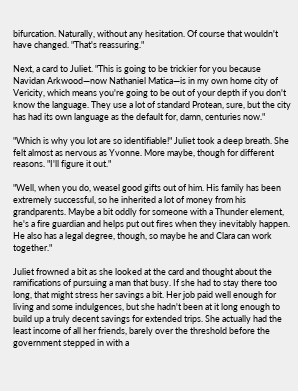bifurcation. Naturally, without any hesitation. Of course that wouldn't have changed. "That's reassuring."

Next, a card to Juliet. "This is going to be trickier for you because Navidan Arkwood—now Nathaniel Matica—is in my own home city of Vericity, which means you're going to be out of your depth if you don't know the language. They use a lot of standard Protean, sure, but the city has had its own language as the default for, damn, centuries now."

"Which is why you lot are so identifiable!" Juliet took a deep breath. She felt almost as nervous as Yvonne. More maybe, though for different reasons. "I'll figure it out."

"Well, when you do, weasel good gifts out of him. His family has been extremely successful, so he inherited a lot of money from his grandparents. Maybe a bit oddly for someone with a Thunder element, he's a fire guardian and helps put out fires when they inevitably happen. He also has a legal degree, though, so maybe he and Clara can work together."

Juliet frowned a bit as she looked at the card and thought about the ramifications of pursuing a man that busy. If she had to stay there too long, that might stress her savings a bit. Her job paid well enough for living and some indulgences, but she hadn't been at it long enough to build up a truly decent savings for extended trips. She actually had the least income of all her friends, barely over the threshold before the government stepped in with a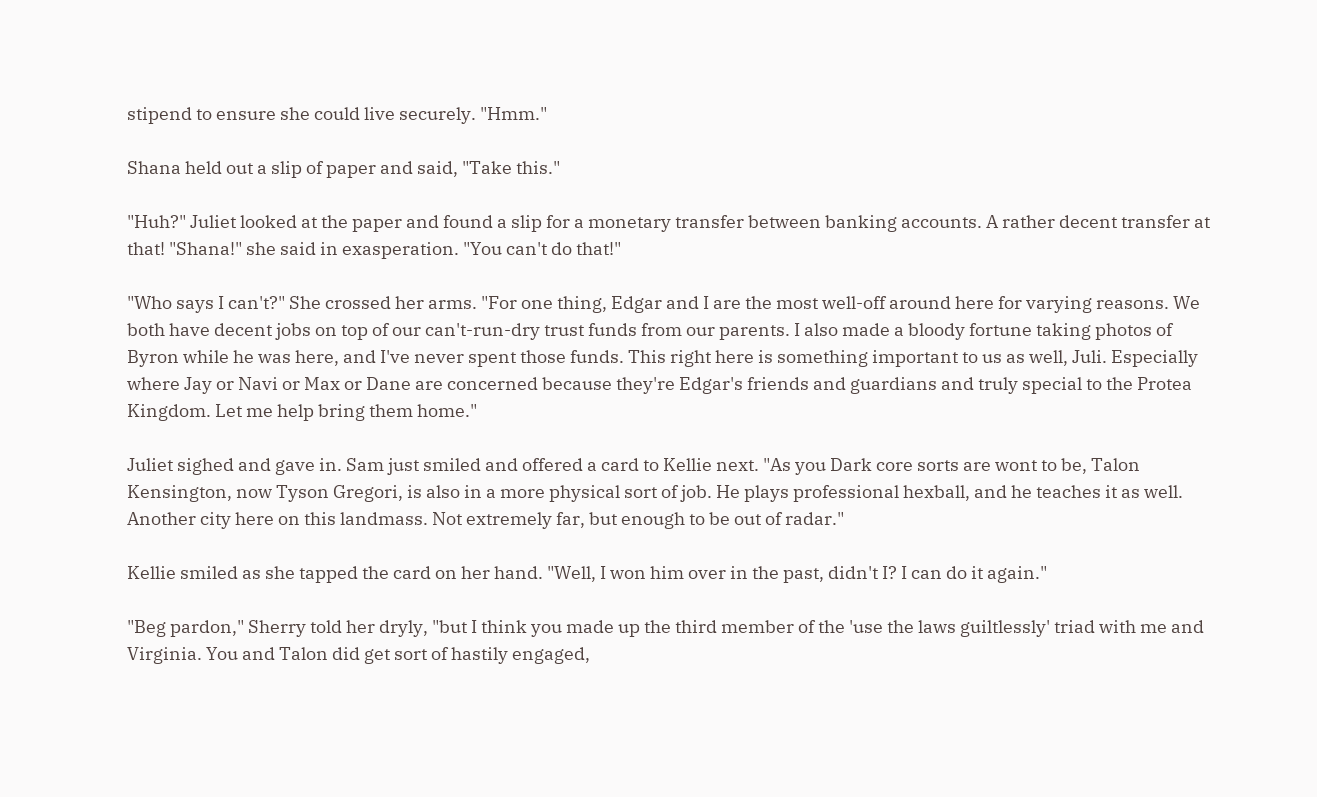stipend to ensure she could live securely. "Hmm."

Shana held out a slip of paper and said, "Take this."

"Huh?" Juliet looked at the paper and found a slip for a monetary transfer between banking accounts. A rather decent transfer at that! "Shana!" she said in exasperation. "You can't do that!"

"Who says I can't?" She crossed her arms. "For one thing, Edgar and I are the most well-off around here for varying reasons. We both have decent jobs on top of our can't-run-dry trust funds from our parents. I also made a bloody fortune taking photos of Byron while he was here, and I've never spent those funds. This right here is something important to us as well, Juli. Especially where Jay or Navi or Max or Dane are concerned because they're Edgar's friends and guardians and truly special to the Protea Kingdom. Let me help bring them home."

Juliet sighed and gave in. Sam just smiled and offered a card to Kellie next. "As you Dark core sorts are wont to be, Talon Kensington, now Tyson Gregori, is also in a more physical sort of job. He plays professional hexball, and he teaches it as well. Another city here on this landmass. Not extremely far, but enough to be out of radar."

Kellie smiled as she tapped the card on her hand. "Well, I won him over in the past, didn't I? I can do it again."

"Beg pardon," Sherry told her dryly, "but I think you made up the third member of the 'use the laws guiltlessly' triad with me and Virginia. You and Talon did get sort of hastily engaged,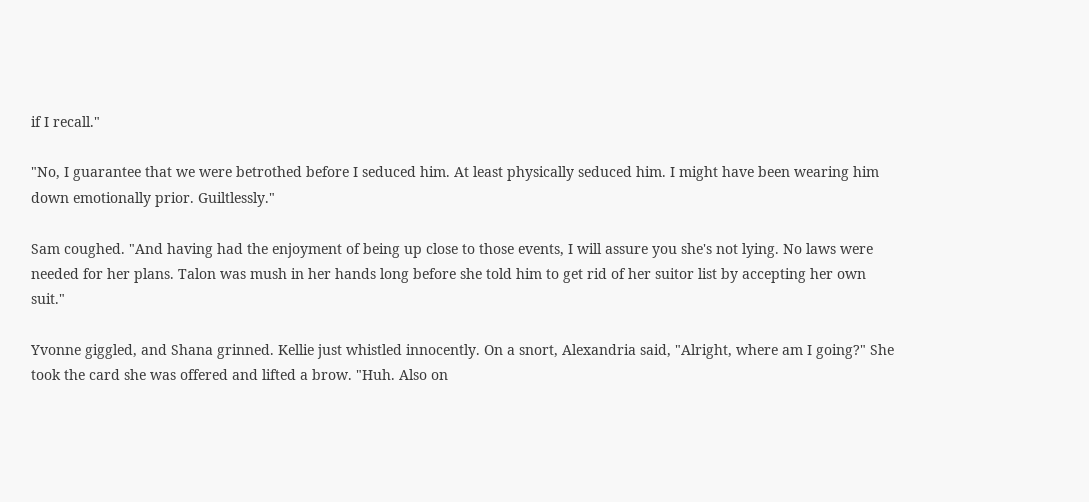if I recall."

"No, I guarantee that we were betrothed before I seduced him. At least physically seduced him. I might have been wearing him down emotionally prior. Guiltlessly."

Sam coughed. "And having had the enjoyment of being up close to those events, I will assure you she's not lying. No laws were needed for her plans. Talon was mush in her hands long before she told him to get rid of her suitor list by accepting her own suit."

Yvonne giggled, and Shana grinned. Kellie just whistled innocently. On a snort, Alexandria said, "Alright, where am I going?" She took the card she was offered and lifted a brow. "Huh. Also on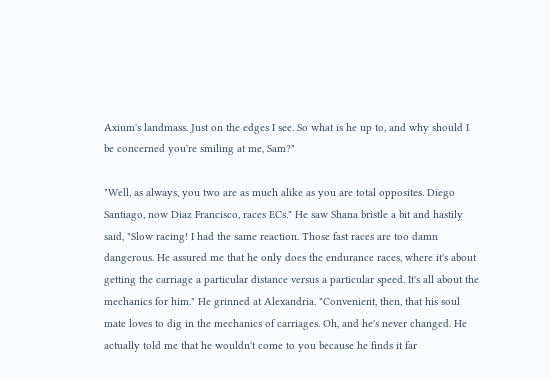Axium's landmass. Just on the edges I see. So what is he up to, and why should I be concerned you're smiling at me, Sam?"

"Well, as always, you two are as much alike as you are total opposites. Diego Santiago, now Diaz Francisco, races ECs." He saw Shana bristle a bit and hastily said, "Slow racing! I had the same reaction. Those fast races are too damn dangerous. He assured me that he only does the endurance races, where it's about getting the carriage a particular distance versus a particular speed. It's all about the mechanics for him." He grinned at Alexandria. "Convenient, then, that his soul mate loves to dig in the mechanics of carriages. Oh, and he's never changed. He actually told me that he wouldn't come to you because he finds it far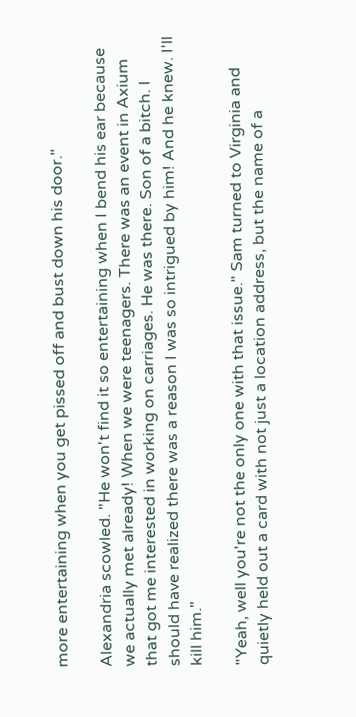more entertaining when you get pissed off and bust down his door."

Alexandria scowled. "He won't find it so entertaining when I bend his ear because we actually met already! When we were teenagers. There was an event in Axium that got me interested in working on carriages. He was there. Son of a bitch. I should have realized there was a reason I was so intrigued by him! And he knew. I'll kill him."

"Yeah, well you're not the only one with that issue." Sam turned to Virginia and quietly held out a card with not just a location address, but the name of a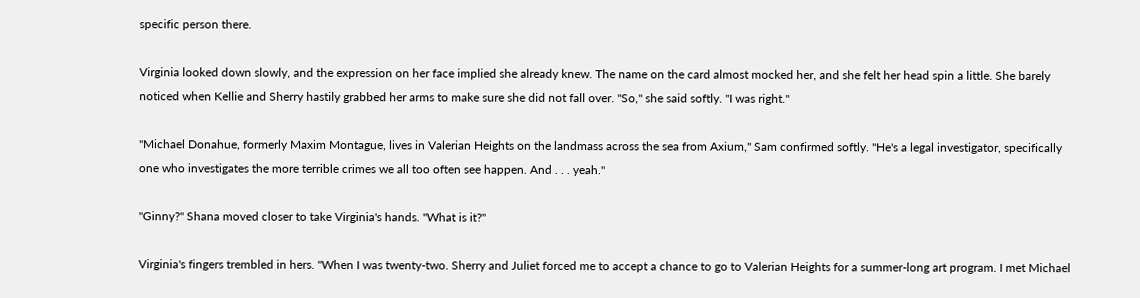specific person there.

Virginia looked down slowly, and the expression on her face implied she already knew. The name on the card almost mocked her, and she felt her head spin a little. She barely noticed when Kellie and Sherry hastily grabbed her arms to make sure she did not fall over. "So," she said softly. "I was right."

"Michael Donahue, formerly Maxim Montague, lives in Valerian Heights on the landmass across the sea from Axium," Sam confirmed softly. "He's a legal investigator, specifically one who investigates the more terrible crimes we all too often see happen. And . . . yeah."

"Ginny?" Shana moved closer to take Virginia's hands. "What is it?"

Virginia's fingers trembled in hers. "When I was twenty-two. Sherry and Juliet forced me to accept a chance to go to Valerian Heights for a summer-long art program. I met Michael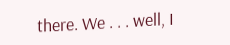there. We . . . well, I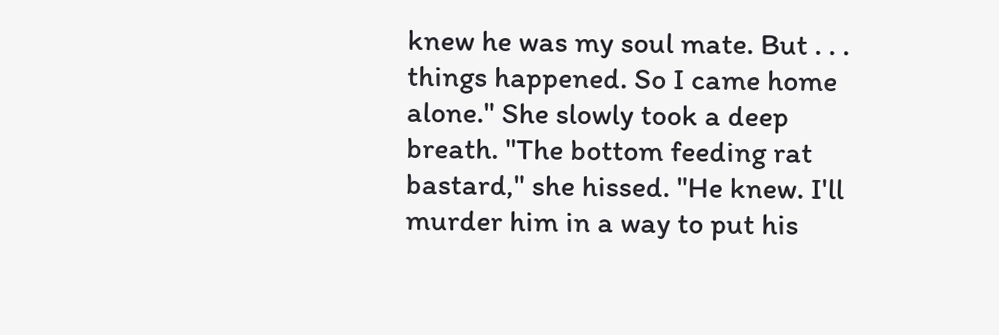knew he was my soul mate. But . . . things happened. So I came home alone." She slowly took a deep breath. "The bottom feeding rat bastard," she hissed. "He knew. I'll murder him in a way to put his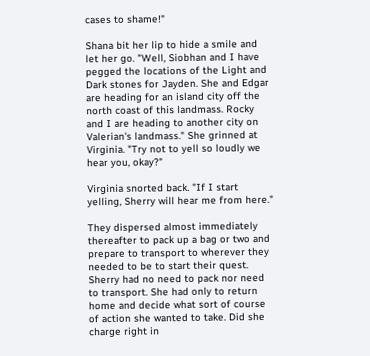cases to shame!"

Shana bit her lip to hide a smile and let her go. "Well, Siobhan and I have pegged the locations of the Light and Dark stones for Jayden. She and Edgar are heading for an island city off the north coast of this landmass. Rocky and I are heading to another city on Valerian's landmass." She grinned at Virginia. "Try not to yell so loudly we hear you, okay?"

Virginia snorted back. "If I start yelling, Sherry will hear me from here."

They dispersed almost immediately thereafter to pack up a bag or two and prepare to transport to wherever they needed to be to start their quest. Sherry had no need to pack nor need to transport. She had only to return home and decide what sort of course of action she wanted to take. Did she charge right in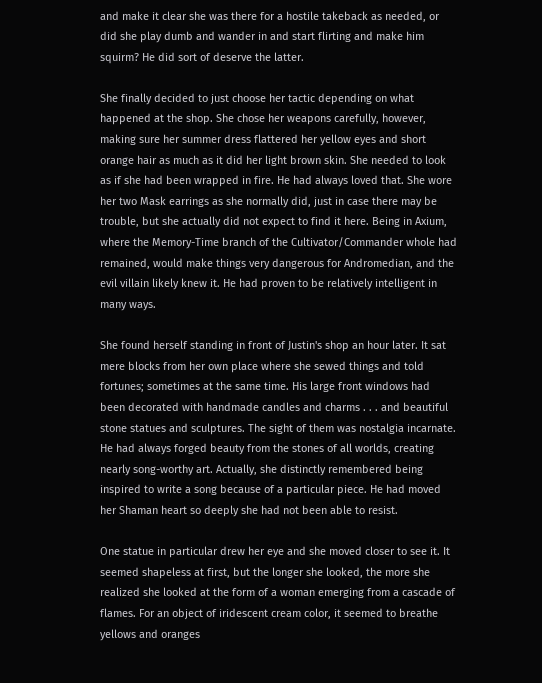and make it clear she was there for a hostile takeback as needed, or did she play dumb and wander in and start flirting and make him squirm? He did sort of deserve the latter.

She finally decided to just choose her tactic depending on what happened at the shop. She chose her weapons carefully, however, making sure her summer dress flattered her yellow eyes and short orange hair as much as it did her light brown skin. She needed to look as if she had been wrapped in fire. He had always loved that. She wore her two Mask earrings as she normally did, just in case there may be trouble, but she actually did not expect to find it here. Being in Axium, where the Memory-Time branch of the Cultivator/Commander whole had remained, would make things very dangerous for Andromedian, and the evil villain likely knew it. He had proven to be relatively intelligent in many ways.

She found herself standing in front of Justin's shop an hour later. It sat mere blocks from her own place where she sewed things and told fortunes; sometimes at the same time. His large front windows had been decorated with handmade candles and charms . . . and beautiful stone statues and sculptures. The sight of them was nostalgia incarnate. He had always forged beauty from the stones of all worlds, creating nearly song-worthy art. Actually, she distinctly remembered being inspired to write a song because of a particular piece. He had moved her Shaman heart so deeply she had not been able to resist.

One statue in particular drew her eye and she moved closer to see it. It seemed shapeless at first, but the longer she looked, the more she realized she looked at the form of a woman emerging from a cascade of flames. For an object of iridescent cream color, it seemed to breathe yellows and oranges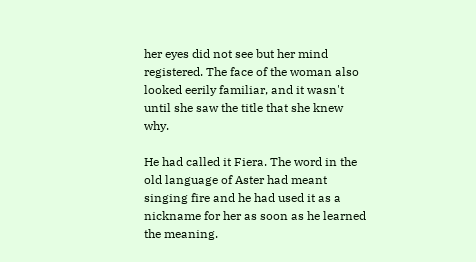her eyes did not see but her mind registered. The face of the woman also looked eerily familiar, and it wasn't until she saw the title that she knew why.

He had called it Fiera. The word in the old language of Aster had meant singing fire and he had used it as a nickname for her as soon as he learned the meaning.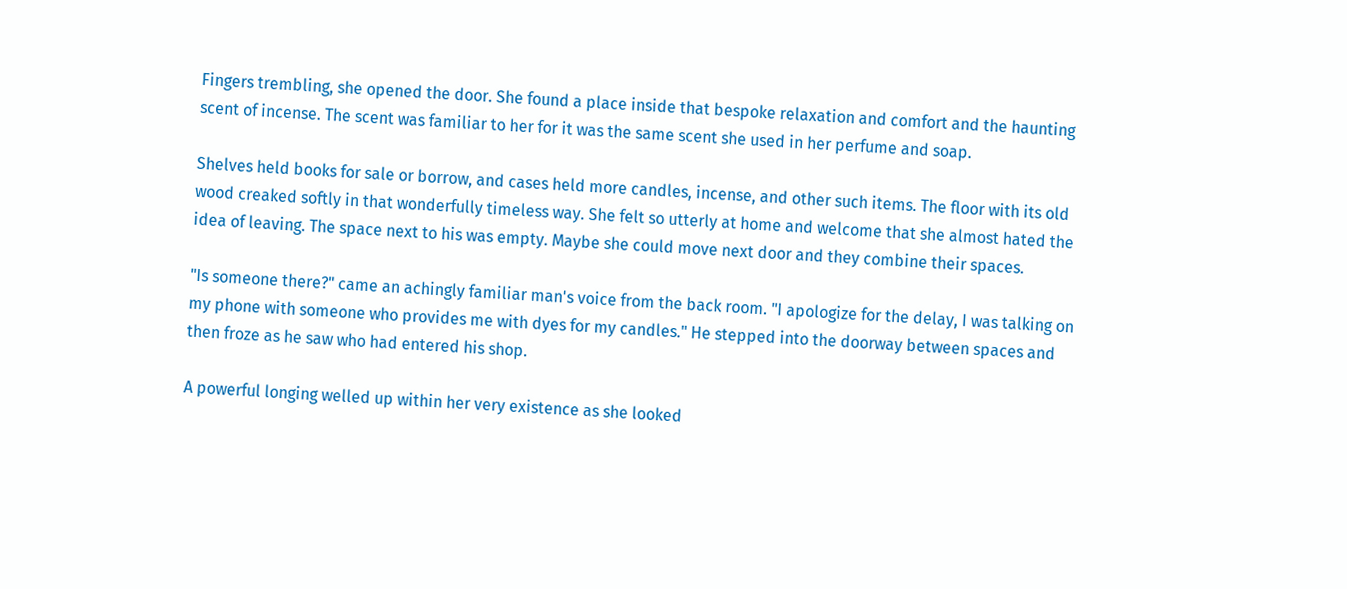Fingers trembling, she opened the door. She found a place inside that bespoke relaxation and comfort and the haunting scent of incense. The scent was familiar to her for it was the same scent she used in her perfume and soap.

Shelves held books for sale or borrow, and cases held more candles, incense, and other such items. The floor with its old wood creaked softly in that wonderfully timeless way. She felt so utterly at home and welcome that she almost hated the idea of leaving. The space next to his was empty. Maybe she could move next door and they combine their spaces.

"Is someone there?" came an achingly familiar man's voice from the back room. "I apologize for the delay, I was talking on my phone with someone who provides me with dyes for my candles." He stepped into the doorway between spaces and then froze as he saw who had entered his shop.

A powerful longing welled up within her very existence as she looked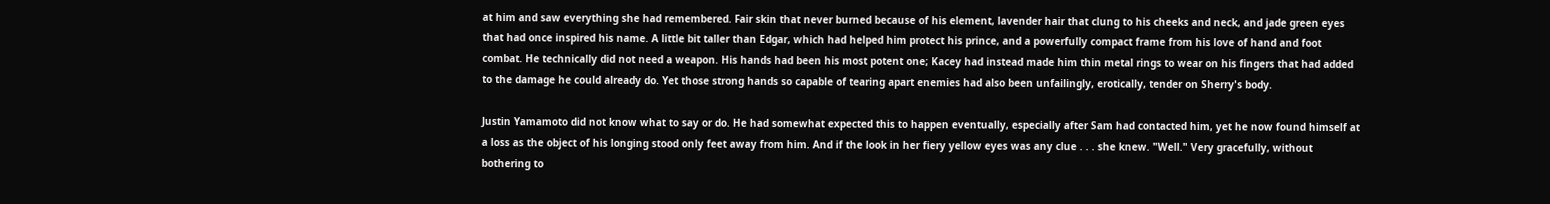at him and saw everything she had remembered. Fair skin that never burned because of his element, lavender hair that clung to his cheeks and neck, and jade green eyes that had once inspired his name. A little bit taller than Edgar, which had helped him protect his prince, and a powerfully compact frame from his love of hand and foot combat. He technically did not need a weapon. His hands had been his most potent one; Kacey had instead made him thin metal rings to wear on his fingers that had added to the damage he could already do. Yet those strong hands so capable of tearing apart enemies had also been unfailingly, erotically, tender on Sherry's body.

Justin Yamamoto did not know what to say or do. He had somewhat expected this to happen eventually, especially after Sam had contacted him, yet he now found himself at a loss as the object of his longing stood only feet away from him. And if the look in her fiery yellow eyes was any clue . . . she knew. "Well." Very gracefully, without bothering to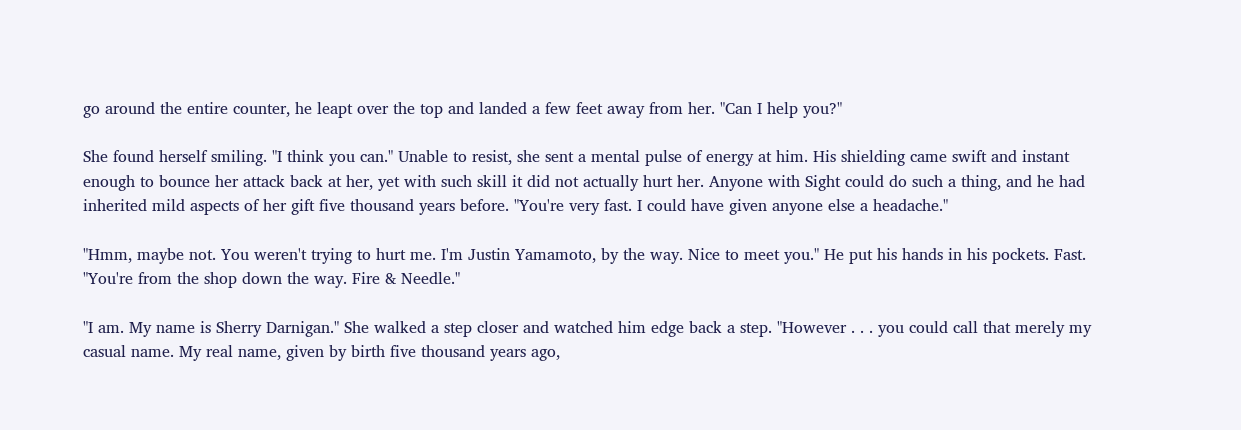go around the entire counter, he leapt over the top and landed a few feet away from her. "Can I help you?"

She found herself smiling. "I think you can." Unable to resist, she sent a mental pulse of energy at him. His shielding came swift and instant enough to bounce her attack back at her, yet with such skill it did not actually hurt her. Anyone with Sight could do such a thing, and he had inherited mild aspects of her gift five thousand years before. "You're very fast. I could have given anyone else a headache."

"Hmm, maybe not. You weren't trying to hurt me. I'm Justin Yamamoto, by the way. Nice to meet you." He put his hands in his pockets. Fast. "You're from the shop down the way. Fire & Needle."

"I am. My name is Sherry Darnigan." She walked a step closer and watched him edge back a step. "However . . . you could call that merely my casual name. My real name, given by birth five thousand years ago,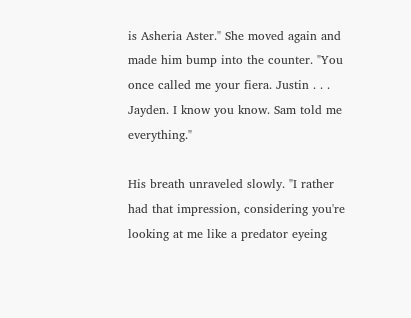is Asheria Aster." She moved again and made him bump into the counter. "You once called me your fiera. Justin . . . Jayden. I know you know. Sam told me everything."

His breath unraveled slowly. "I rather had that impression, considering you're looking at me like a predator eyeing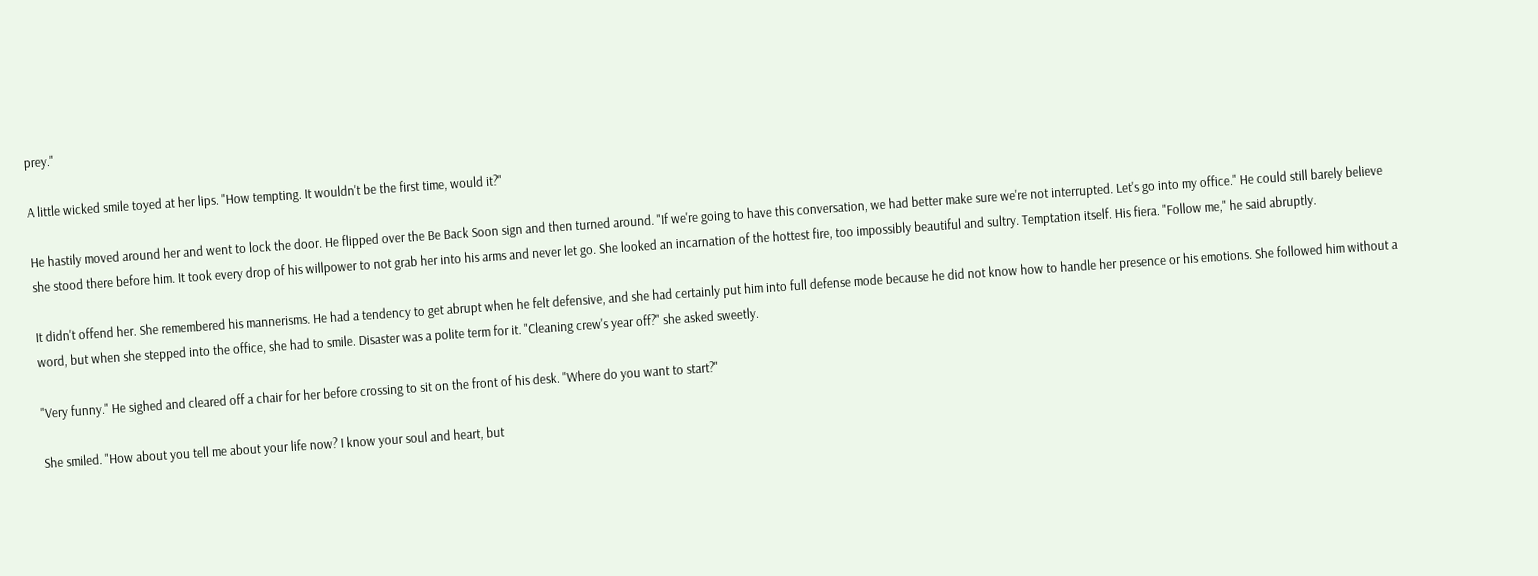prey."

A little wicked smile toyed at her lips. "How tempting. It wouldn't be the first time, would it?"

He hastily moved around her and went to lock the door. He flipped over the Be Back Soon sign and then turned around. "If we're going to have this conversation, we had better make sure we're not interrupted. Let's go into my office." He could still barely believe she stood there before him. It took every drop of his willpower to not grab her into his arms and never let go. She looked an incarnation of the hottest fire, too impossibly beautiful and sultry. Temptation itself. His fiera. "Follow me," he said abruptly.

It didn't offend her. She remembered his mannerisms. He had a tendency to get abrupt when he felt defensive, and she had certainly put him into full defense mode because he did not know how to handle her presence or his emotions. She followed him without a word, but when she stepped into the office, she had to smile. Disaster was a polite term for it. "Cleaning crew's year off?" she asked sweetly.

"Very funny." He sighed and cleared off a chair for her before crossing to sit on the front of his desk. "Where do you want to start?"

She smiled. "How about you tell me about your life now? I know your soul and heart, but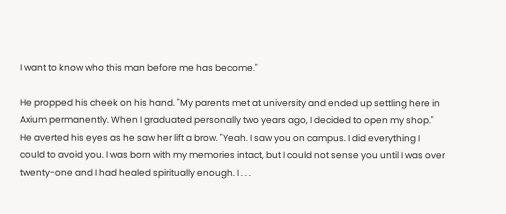I want to know who this man before me has become."

He propped his cheek on his hand. "My parents met at university and ended up settling here in Axium permanently. When I graduated personally two years ago, I decided to open my shop." He averted his eyes as he saw her lift a brow. "Yeah. I saw you on campus. I did everything I could to avoid you. I was born with my memories intact, but I could not sense you until I was over twenty-one and I had healed spiritually enough. I . . .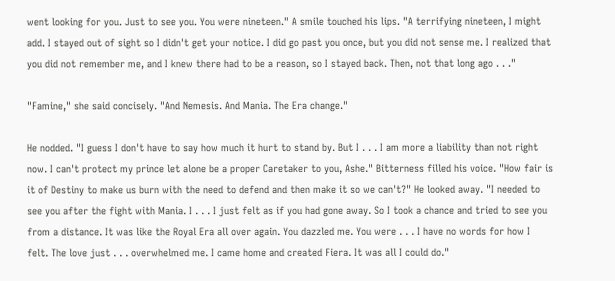went looking for you. Just to see you. You were nineteen." A smile touched his lips. "A terrifying nineteen, I might add. I stayed out of sight so I didn't get your notice. I did go past you once, but you did not sense me. I realized that you did not remember me, and I knew there had to be a reason, so I stayed back. Then, not that long ago . . ."

"Famine," she said concisely. "And Nemesis. And Mania. The Era change."

He nodded. "I guess I don't have to say how much it hurt to stand by. But I . . . I am more a liability than not right now. I can't protect my prince let alone be a proper Caretaker to you, Ashe." Bitterness filled his voice. "How fair is it of Destiny to make us burn with the need to defend and then make it so we can't?" He looked away. "I needed to see you after the fight with Mania. I . . . I just felt as if you had gone away. So I took a chance and tried to see you from a distance. It was like the Royal Era all over again. You dazzled me. You were . . . I have no words for how I felt. The love just . . . overwhelmed me. I came home and created Fiera. It was all I could do."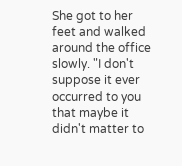She got to her feet and walked around the office slowly. "I don't suppose it ever occurred to you that maybe it didn't matter to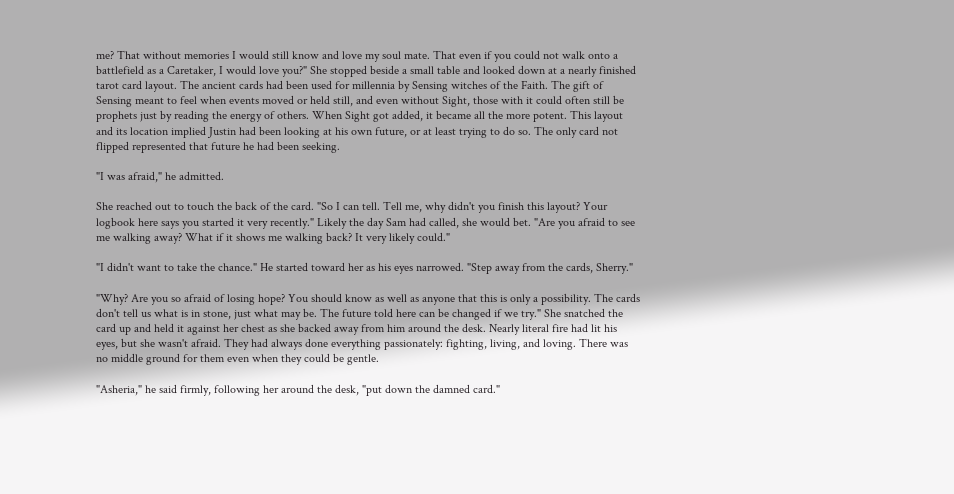me? That without memories I would still know and love my soul mate. That even if you could not walk onto a battlefield as a Caretaker, I would love you?" She stopped beside a small table and looked down at a nearly finished tarot card layout. The ancient cards had been used for millennia by Sensing witches of the Faith. The gift of Sensing meant to feel when events moved or held still, and even without Sight, those with it could often still be prophets just by reading the energy of others. When Sight got added, it became all the more potent. This layout and its location implied Justin had been looking at his own future, or at least trying to do so. The only card not flipped represented that future he had been seeking.

"I was afraid," he admitted.

She reached out to touch the back of the card. "So I can tell. Tell me, why didn't you finish this layout? Your logbook here says you started it very recently." Likely the day Sam had called, she would bet. "Are you afraid to see me walking away? What if it shows me walking back? It very likely could."

"I didn't want to take the chance." He started toward her as his eyes narrowed. "Step away from the cards, Sherry."

"Why? Are you so afraid of losing hope? You should know as well as anyone that this is only a possibility. The cards don't tell us what is in stone, just what may be. The future told here can be changed if we try." She snatched the card up and held it against her chest as she backed away from him around the desk. Nearly literal fire had lit his eyes, but she wasn't afraid. They had always done everything passionately: fighting, living, and loving. There was no middle ground for them even when they could be gentle.

"Asheria," he said firmly, following her around the desk, "put down the damned card."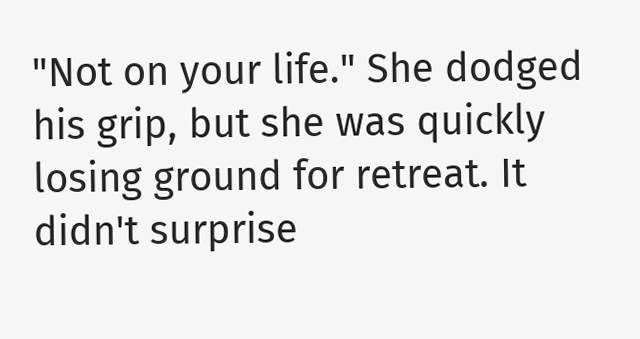"Not on your life." She dodged his grip, but she was quickly losing ground for retreat. It didn't surprise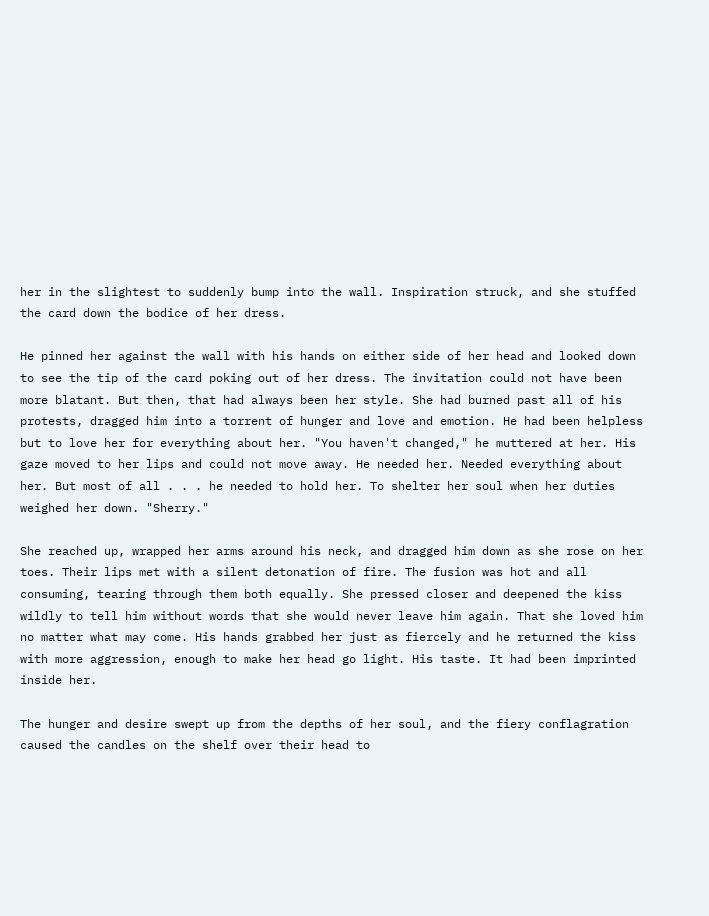her in the slightest to suddenly bump into the wall. Inspiration struck, and she stuffed the card down the bodice of her dress.

He pinned her against the wall with his hands on either side of her head and looked down to see the tip of the card poking out of her dress. The invitation could not have been more blatant. But then, that had always been her style. She had burned past all of his protests, dragged him into a torrent of hunger and love and emotion. He had been helpless but to love her for everything about her. "You haven't changed," he muttered at her. His gaze moved to her lips and could not move away. He needed her. Needed everything about her. But most of all . . . he needed to hold her. To shelter her soul when her duties weighed her down. "Sherry."

She reached up, wrapped her arms around his neck, and dragged him down as she rose on her toes. Their lips met with a silent detonation of fire. The fusion was hot and all consuming, tearing through them both equally. She pressed closer and deepened the kiss wildly to tell him without words that she would never leave him again. That she loved him no matter what may come. His hands grabbed her just as fiercely and he returned the kiss with more aggression, enough to make her head go light. His taste. It had been imprinted inside her.

The hunger and desire swept up from the depths of her soul, and the fiery conflagration caused the candles on the shelf over their head to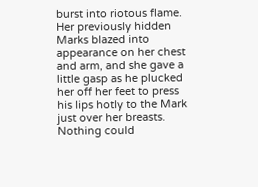burst into riotous flame. Her previously hidden Marks blazed into appearance on her chest and arm, and she gave a little gasp as he plucked her off her feet to press his lips hotly to the Mark just over her breasts. Nothing could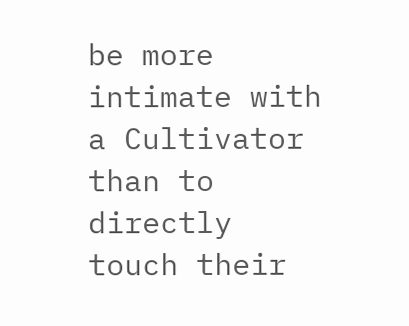be more intimate with a Cultivator than to directly touch their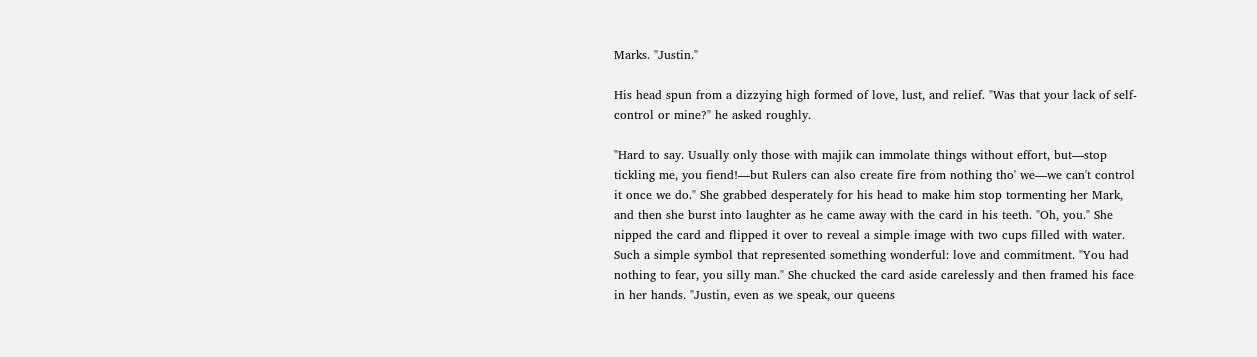Marks. "Justin."

His head spun from a dizzying high formed of love, lust, and relief. "Was that your lack of self-control or mine?" he asked roughly.

"Hard to say. Usually only those with majik can immolate things without effort, but—stop tickling me, you fiend!—but Rulers can also create fire from nothing tho' we—we can't control it once we do." She grabbed desperately for his head to make him stop tormenting her Mark, and then she burst into laughter as he came away with the card in his teeth. "Oh, you." She nipped the card and flipped it over to reveal a simple image with two cups filled with water. Such a simple symbol that represented something wonderful: love and commitment. "You had nothing to fear, you silly man." She chucked the card aside carelessly and then framed his face in her hands. "Justin, even as we speak, our queens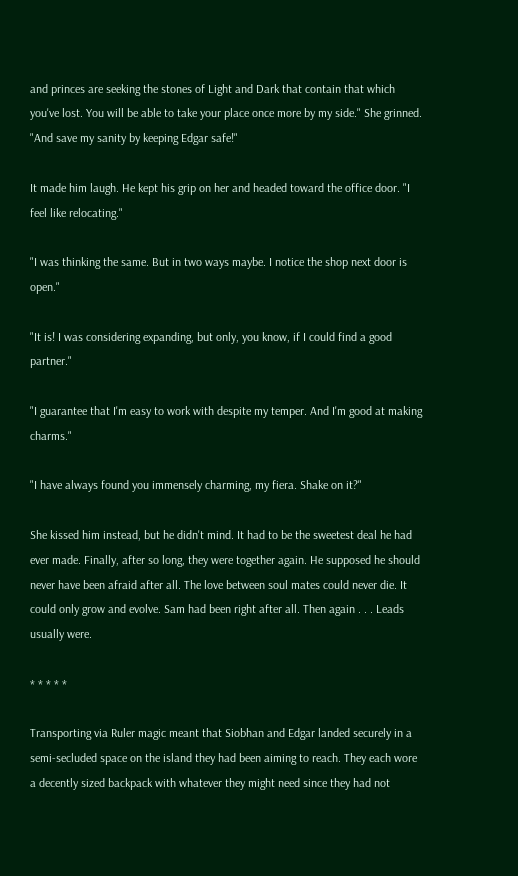and princes are seeking the stones of Light and Dark that contain that which you've lost. You will be able to take your place once more by my side." She grinned. "And save my sanity by keeping Edgar safe!"

It made him laugh. He kept his grip on her and headed toward the office door. "I feel like relocating."

"I was thinking the same. But in two ways maybe. I notice the shop next door is open."

"It is! I was considering expanding, but only, you know, if I could find a good partner."

"I guarantee that I'm easy to work with despite my temper. And I'm good at making charms."

"I have always found you immensely charming, my fiera. Shake on it?"

She kissed him instead, but he didn't mind. It had to be the sweetest deal he had ever made. Finally, after so long, they were together again. He supposed he should never have been afraid after all. The love between soul mates could never die. It could only grow and evolve. Sam had been right after all. Then again . . . Leads usually were.

* * * * *

Transporting via Ruler magic meant that Siobhan and Edgar landed securely in a semi-secluded space on the island they had been aiming to reach. They each wore a decently sized backpack with whatever they might need since they had not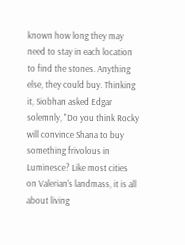known how long they may need to stay in each location to find the stones. Anything else, they could buy. Thinking it, Siobhan asked Edgar solemnly, "Do you think Rocky will convince Shana to buy something frivolous in Luminesce? Like most cities on Valerian's landmass, it is all about living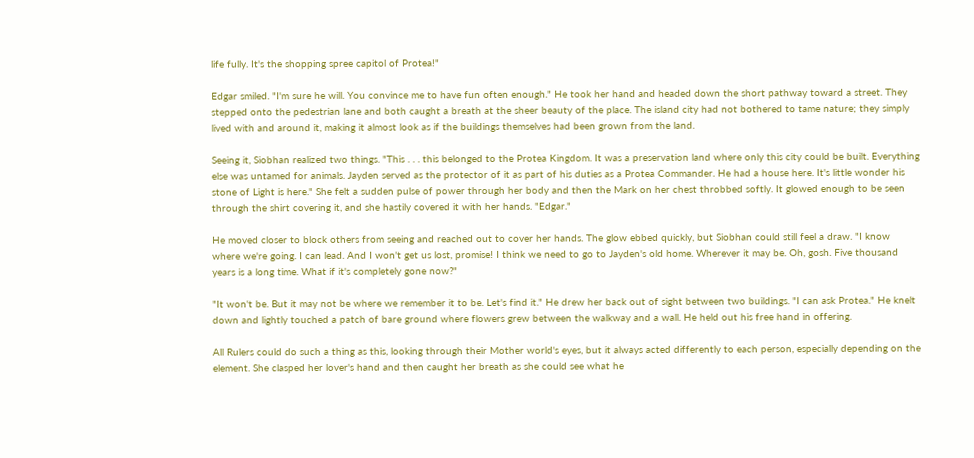life fully. It's the shopping spree capitol of Protea!"

Edgar smiled. "I'm sure he will. You convince me to have fun often enough." He took her hand and headed down the short pathway toward a street. They stepped onto the pedestrian lane and both caught a breath at the sheer beauty of the place. The island city had not bothered to tame nature; they simply lived with and around it, making it almost look as if the buildings themselves had been grown from the land.

Seeing it, Siobhan realized two things. "This . . . this belonged to the Protea Kingdom. It was a preservation land where only this city could be built. Everything else was untamed for animals. Jayden served as the protector of it as part of his duties as a Protea Commander. He had a house here. It's little wonder his stone of Light is here." She felt a sudden pulse of power through her body and then the Mark on her chest throbbed softly. It glowed enough to be seen through the shirt covering it, and she hastily covered it with her hands. "Edgar."

He moved closer to block others from seeing and reached out to cover her hands. The glow ebbed quickly, but Siobhan could still feel a draw. "I know where we're going. I can lead. And I won't get us lost, promise! I think we need to go to Jayden's old home. Wherever it may be. Oh, gosh. Five thousand years is a long time. What if it's completely gone now?"

"It won't be. But it may not be where we remember it to be. Let's find it." He drew her back out of sight between two buildings. "I can ask Protea." He knelt down and lightly touched a patch of bare ground where flowers grew between the walkway and a wall. He held out his free hand in offering.

All Rulers could do such a thing as this, looking through their Mother world's eyes, but it always acted differently to each person, especially depending on the element. She clasped her lover's hand and then caught her breath as she could see what he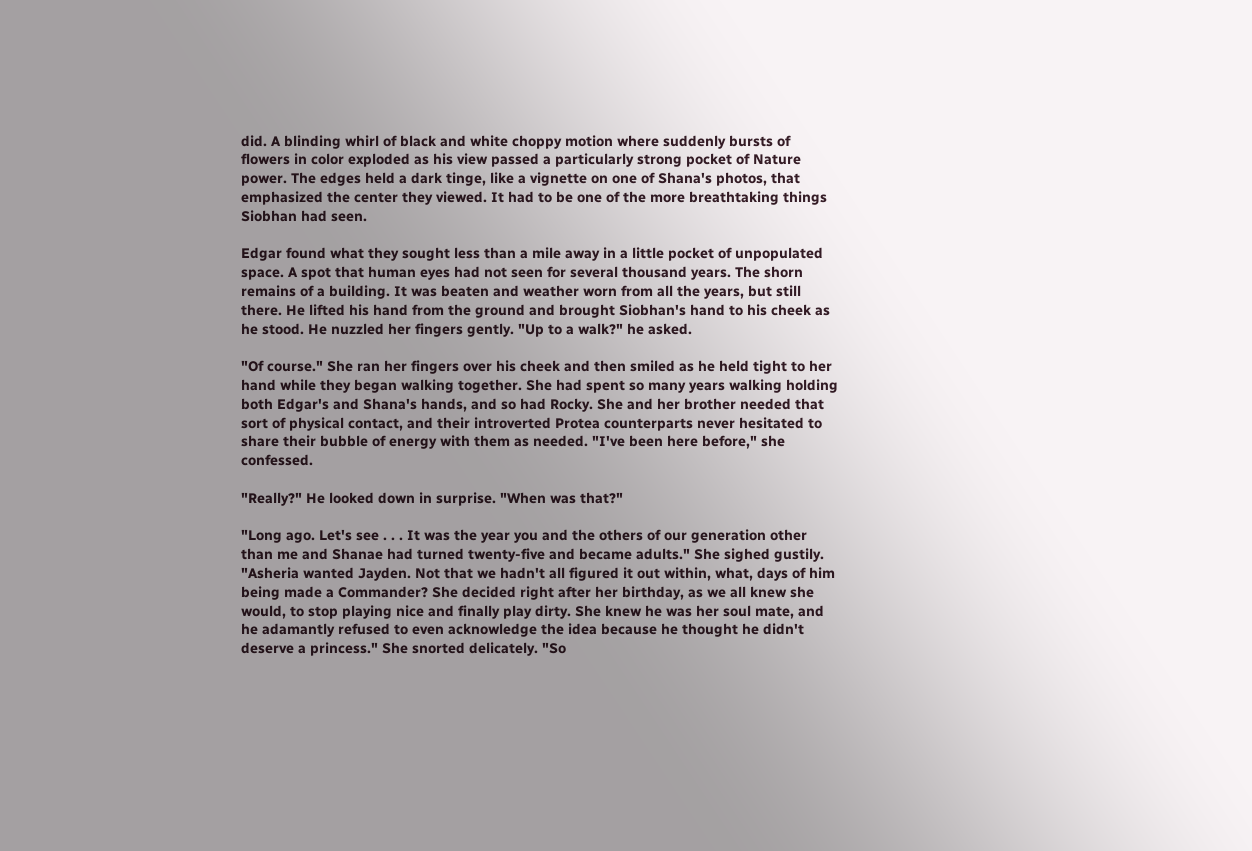did. A blinding whirl of black and white choppy motion where suddenly bursts of flowers in color exploded as his view passed a particularly strong pocket of Nature power. The edges held a dark tinge, like a vignette on one of Shana's photos, that emphasized the center they viewed. It had to be one of the more breathtaking things Siobhan had seen.

Edgar found what they sought less than a mile away in a little pocket of unpopulated space. A spot that human eyes had not seen for several thousand years. The shorn remains of a building. It was beaten and weather worn from all the years, but still there. He lifted his hand from the ground and brought Siobhan's hand to his cheek as he stood. He nuzzled her fingers gently. "Up to a walk?" he asked.

"Of course." She ran her fingers over his cheek and then smiled as he held tight to her hand while they began walking together. She had spent so many years walking holding both Edgar's and Shana's hands, and so had Rocky. She and her brother needed that sort of physical contact, and their introverted Protea counterparts never hesitated to share their bubble of energy with them as needed. "I've been here before," she confessed.

"Really?" He looked down in surprise. "When was that?"

"Long ago. Let's see . . . It was the year you and the others of our generation other than me and Shanae had turned twenty-five and became adults." She sighed gustily. "Asheria wanted Jayden. Not that we hadn't all figured it out within, what, days of him being made a Commander? She decided right after her birthday, as we all knew she would, to stop playing nice and finally play dirty. She knew he was her soul mate, and he adamantly refused to even acknowledge the idea because he thought he didn't deserve a princess." She snorted delicately. "So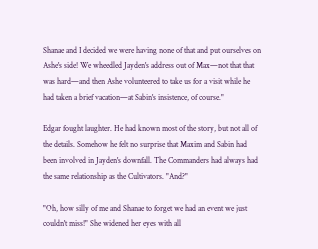Shanae and I decided we were having none of that and put ourselves on Ashe's side! We wheedled Jayden's address out of Max—not that that was hard—and then Ashe volunteered to take us for a visit while he had taken a brief vacation—at Sabin's insistence, of course."

Edgar fought laughter. He had known most of the story, but not all of the details. Somehow he felt no surprise that Maxim and Sabin had been involved in Jayden's downfall. The Commanders had always had the same relationship as the Cultivators. "And?"

"Oh, how silly of me and Shanae to forget we had an event we just couldn't miss!" She widened her eyes with all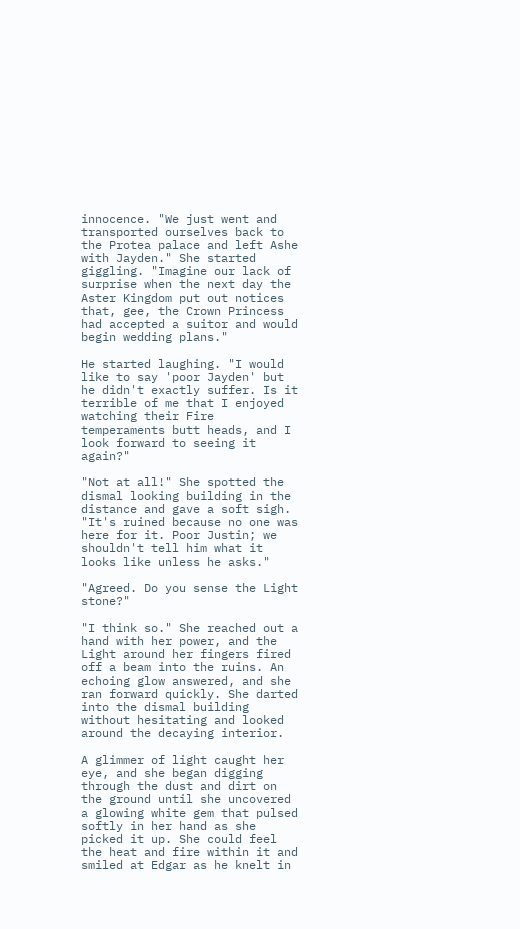innocence. "We just went and transported ourselves back to the Protea palace and left Ashe with Jayden." She started giggling. "Imagine our lack of surprise when the next day the Aster Kingdom put out notices that, gee, the Crown Princess had accepted a suitor and would begin wedding plans."

He started laughing. "I would like to say 'poor Jayden' but he didn't exactly suffer. Is it terrible of me that I enjoyed watching their Fire temperaments butt heads, and I look forward to seeing it again?"

"Not at all!" She spotted the dismal looking building in the distance and gave a soft sigh. "It's ruined because no one was here for it. Poor Justin; we shouldn't tell him what it looks like unless he asks."

"Agreed. Do you sense the Light stone?"

"I think so." She reached out a hand with her power, and the Light around her fingers fired off a beam into the ruins. An echoing glow answered, and she ran forward quickly. She darted into the dismal building without hesitating and looked around the decaying interior.

A glimmer of light caught her eye, and she began digging through the dust and dirt on the ground until she uncovered a glowing white gem that pulsed softly in her hand as she picked it up. She could feel the heat and fire within it and smiled at Edgar as he knelt in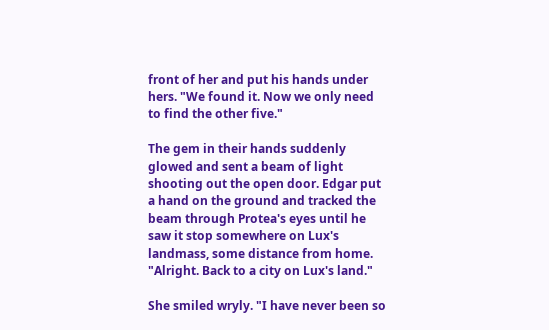front of her and put his hands under hers. "We found it. Now we only need to find the other five."

The gem in their hands suddenly glowed and sent a beam of light shooting out the open door. Edgar put a hand on the ground and tracked the beam through Protea's eyes until he saw it stop somewhere on Lux's landmass, some distance from home. "Alright. Back to a city on Lux's land."

She smiled wryly. "I have never been so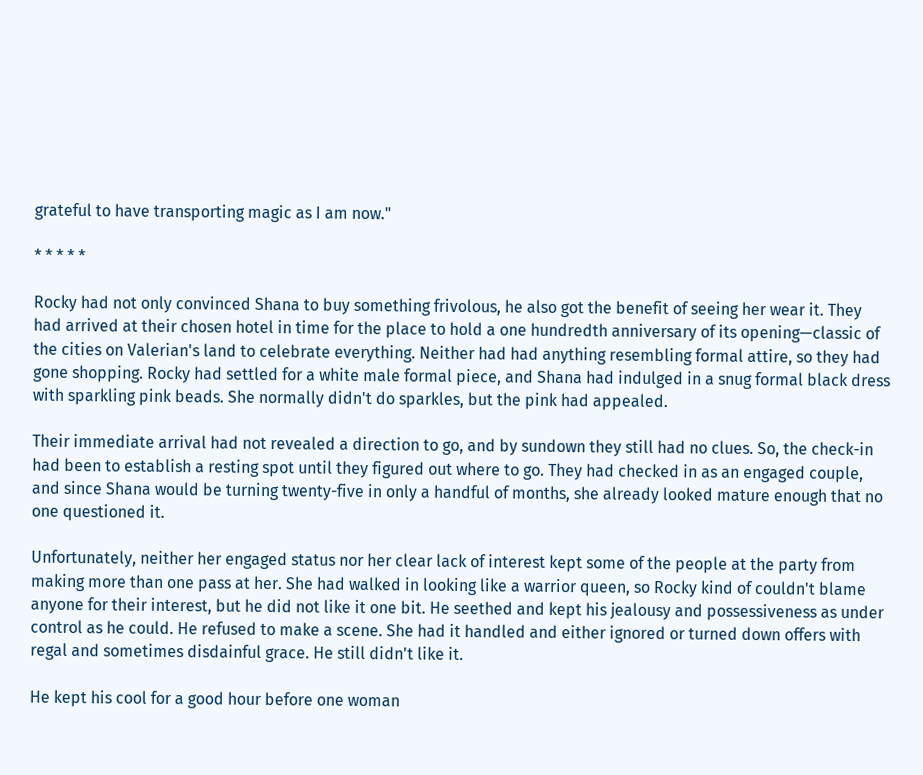grateful to have transporting magic as I am now."

* * * * *

Rocky had not only convinced Shana to buy something frivolous, he also got the benefit of seeing her wear it. They had arrived at their chosen hotel in time for the place to hold a one hundredth anniversary of its opening—classic of the cities on Valerian's land to celebrate everything. Neither had had anything resembling formal attire, so they had gone shopping. Rocky had settled for a white male formal piece, and Shana had indulged in a snug formal black dress with sparkling pink beads. She normally didn't do sparkles, but the pink had appealed.

Their immediate arrival had not revealed a direction to go, and by sundown they still had no clues. So, the check-in had been to establish a resting spot until they figured out where to go. They had checked in as an engaged couple, and since Shana would be turning twenty-five in only a handful of months, she already looked mature enough that no one questioned it.

Unfortunately, neither her engaged status nor her clear lack of interest kept some of the people at the party from making more than one pass at her. She had walked in looking like a warrior queen, so Rocky kind of couldn't blame anyone for their interest, but he did not like it one bit. He seethed and kept his jealousy and possessiveness as under control as he could. He refused to make a scene. She had it handled and either ignored or turned down offers with regal and sometimes disdainful grace. He still didn't like it.

He kept his cool for a good hour before one woman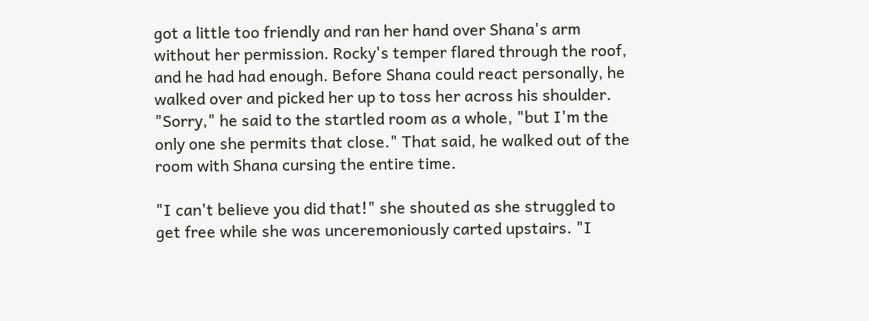got a little too friendly and ran her hand over Shana's arm without her permission. Rocky's temper flared through the roof, and he had had enough. Before Shana could react personally, he walked over and picked her up to toss her across his shoulder. "Sorry," he said to the startled room as a whole, "but I'm the only one she permits that close." That said, he walked out of the room with Shana cursing the entire time.

"I can't believe you did that!" she shouted as she struggled to get free while she was unceremoniously carted upstairs. "I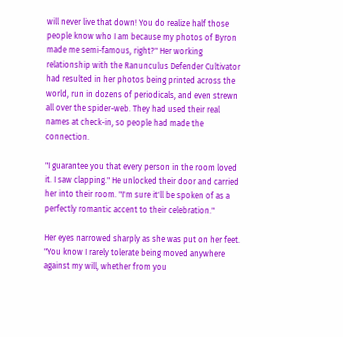will never live that down! You do realize half those people know who I am because my photos of Byron made me semi-famous, right?" Her working relationship with the Ranunculus Defender Cultivator had resulted in her photos being printed across the world, run in dozens of periodicals, and even strewn all over the spider-web. They had used their real names at check-in, so people had made the connection.

"I guarantee you that every person in the room loved it. I saw clapping." He unlocked their door and carried her into their room. "I'm sure it'll be spoken of as a perfectly romantic accent to their celebration."

Her eyes narrowed sharply as she was put on her feet. "You know I rarely tolerate being moved anywhere against my will, whether from you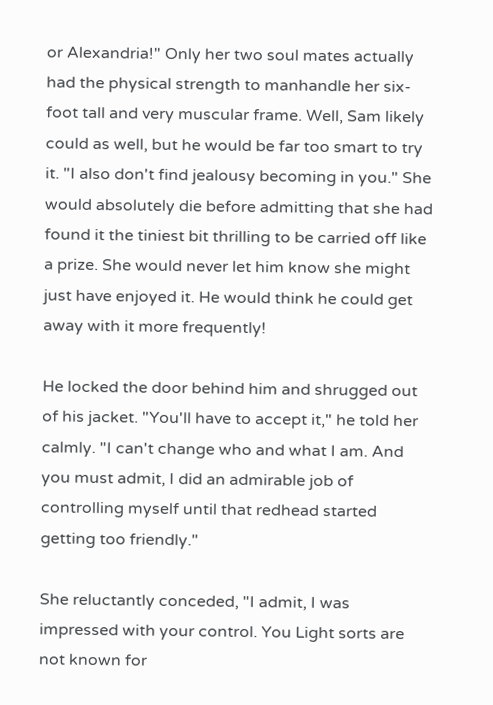or Alexandria!" Only her two soul mates actually had the physical strength to manhandle her six-foot tall and very muscular frame. Well, Sam likely could as well, but he would be far too smart to try it. "I also don't find jealousy becoming in you." She would absolutely die before admitting that she had found it the tiniest bit thrilling to be carried off like a prize. She would never let him know she might just have enjoyed it. He would think he could get away with it more frequently!

He locked the door behind him and shrugged out of his jacket. "You'll have to accept it," he told her calmly. "I can't change who and what I am. And you must admit, I did an admirable job of controlling myself until that redhead started getting too friendly."

She reluctantly conceded, "I admit, I was impressed with your control. You Light sorts are not known for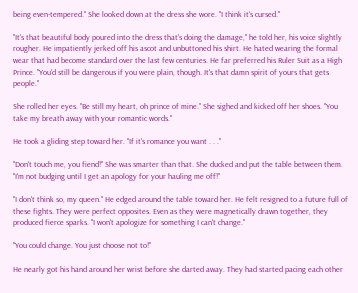being even-tempered." She looked down at the dress she wore. "I think it's cursed."

"It's that beautiful body poured into the dress that's doing the damage," he told her, his voice slightly rougher. He impatiently jerked off his ascot and unbuttoned his shirt. He hated wearing the formal wear that had become standard over the last few centuries. He far preferred his Ruler Suit as a High Prince. "You'd still be dangerous if you were plain, though. It's that damn spirit of yours that gets people."

She rolled her eyes. "Be still my heart, oh prince of mine." She sighed and kicked off her shoes. "You take my breath away with your romantic words."

He took a gliding step toward her. "If it's romance you want . . ."

"Don't touch me, you fiend!" She was smarter than that. She ducked and put the table between them. "I'm not budging until I get an apology for your hauling me off!"

"I don't think so, my queen." He edged around the table toward her. He felt resigned to a future full of these fights. They were perfect opposites. Even as they were magnetically drawn together, they produced fierce sparks. "I won't apologize for something I can't change."

"You could change. You just choose not to!"

He nearly got his hand around her wrist before she darted away. They had started pacing each other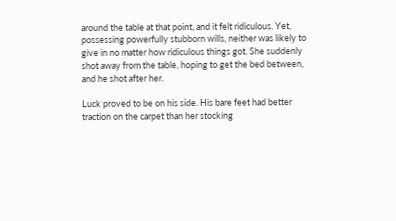around the table at that point, and it felt ridiculous. Yet, possessing powerfully stubborn wills, neither was likely to give in no matter how ridiculous things got. She suddenly shot away from the table, hoping to get the bed between, and he shot after her.

Luck proved to be on his side. His bare feet had better traction on the carpet than her stocking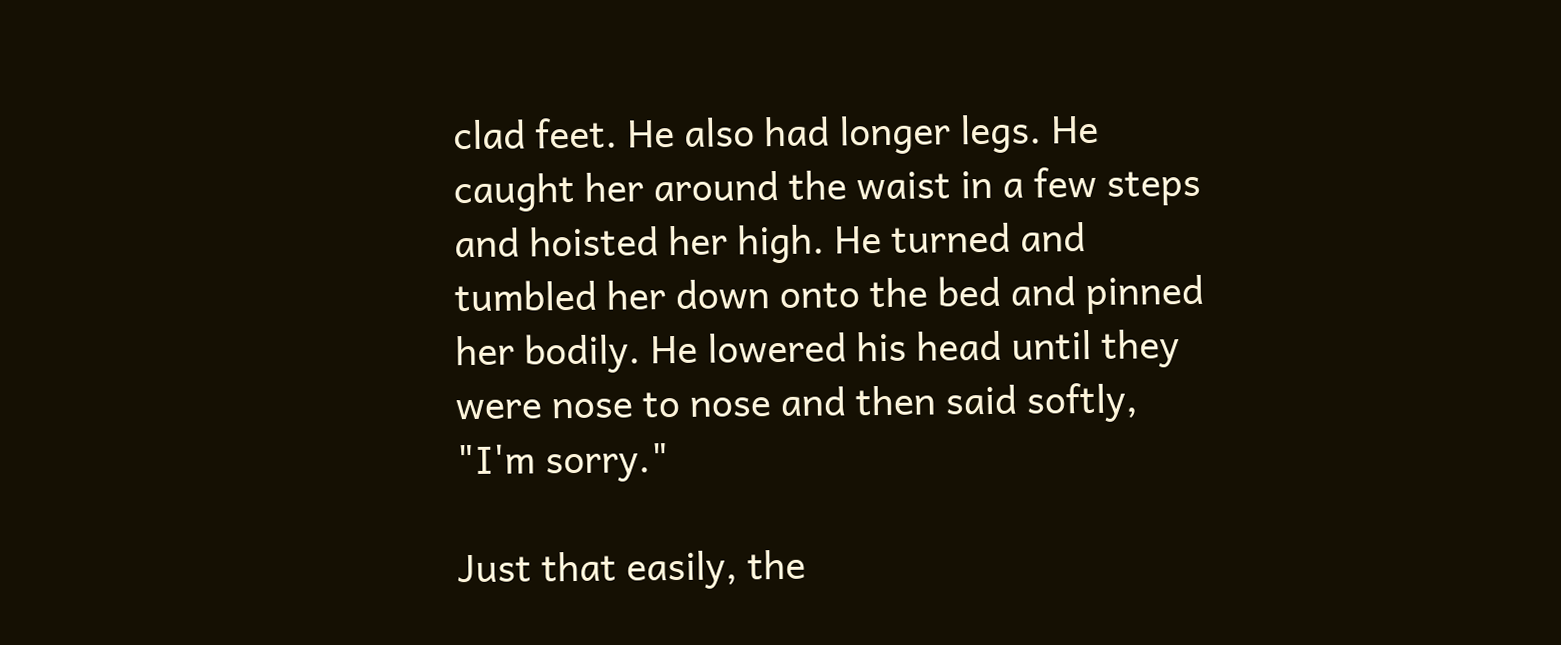clad feet. He also had longer legs. He caught her around the waist in a few steps and hoisted her high. He turned and tumbled her down onto the bed and pinned her bodily. He lowered his head until they were nose to nose and then said softly, "I'm sorry."

Just that easily, the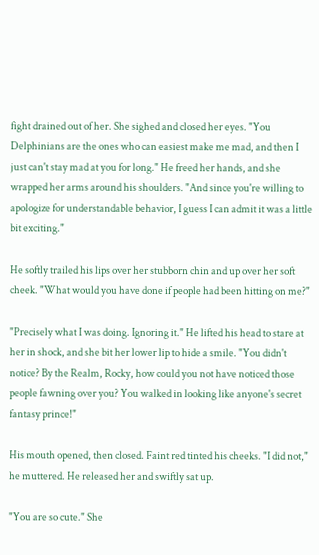fight drained out of her. She sighed and closed her eyes. "You Delphinians are the ones who can easiest make me mad, and then I just can't stay mad at you for long." He freed her hands, and she wrapped her arms around his shoulders. "And since you're willing to apologize for understandable behavior, I guess I can admit it was a little bit exciting."

He softly trailed his lips over her stubborn chin and up over her soft cheek. "What would you have done if people had been hitting on me?"

"Precisely what I was doing. Ignoring it." He lifted his head to stare at her in shock, and she bit her lower lip to hide a smile. "You didn't notice? By the Realm, Rocky, how could you not have noticed those people fawning over you? You walked in looking like anyone's secret fantasy prince!"

His mouth opened, then closed. Faint red tinted his cheeks. "I did not," he muttered. He released her and swiftly sat up.

"You are so cute." She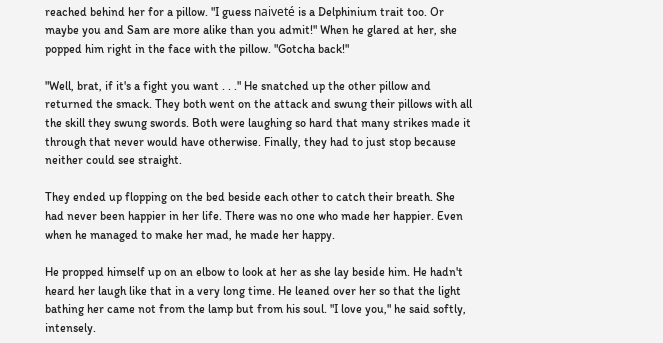reached behind her for a pillow. "I guess naiveté is a Delphinium trait too. Or maybe you and Sam are more alike than you admit!" When he glared at her, she popped him right in the face with the pillow. "Gotcha back!"

"Well, brat, if it's a fight you want . . ." He snatched up the other pillow and returned the smack. They both went on the attack and swung their pillows with all the skill they swung swords. Both were laughing so hard that many strikes made it through that never would have otherwise. Finally, they had to just stop because neither could see straight.

They ended up flopping on the bed beside each other to catch their breath. She had never been happier in her life. There was no one who made her happier. Even when he managed to make her mad, he made her happy.

He propped himself up on an elbow to look at her as she lay beside him. He hadn't heard her laugh like that in a very long time. He leaned over her so that the light bathing her came not from the lamp but from his soul. "I love you," he said softly, intensely.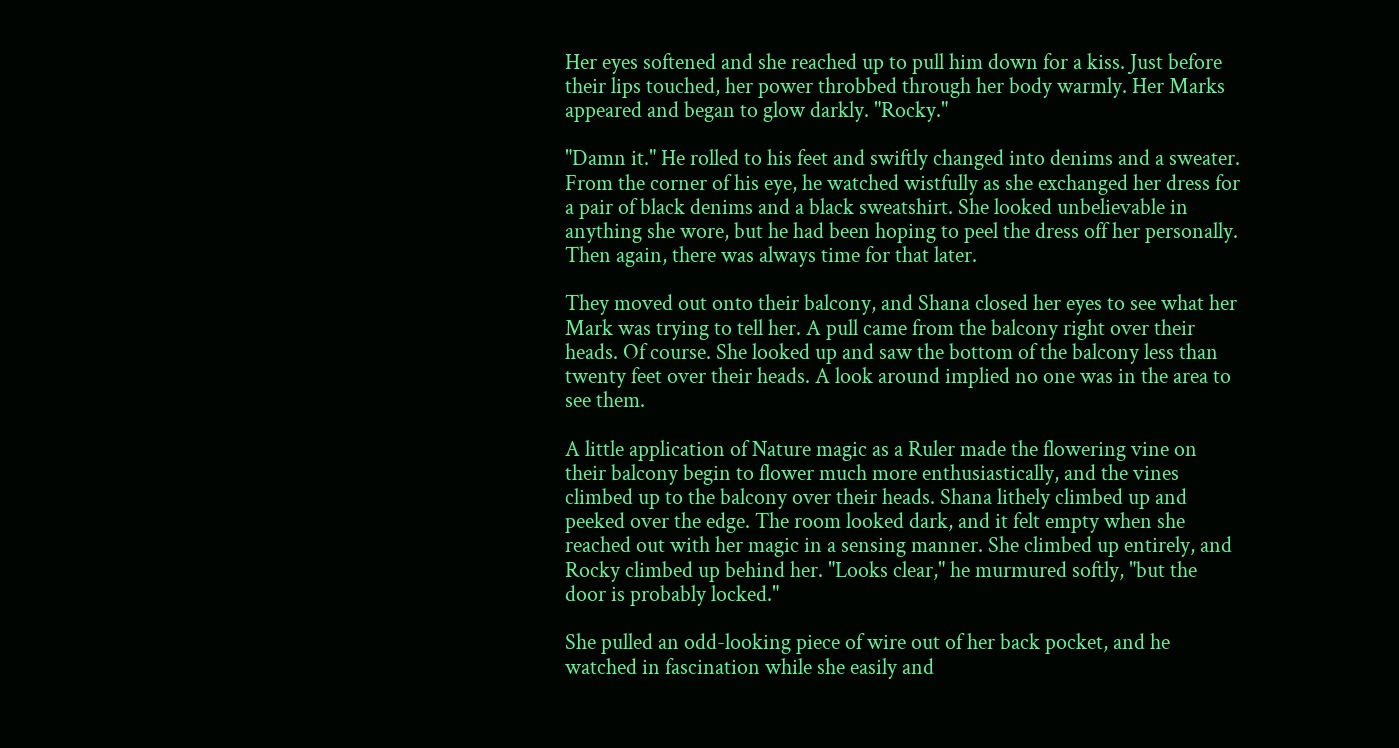Her eyes softened and she reached up to pull him down for a kiss. Just before their lips touched, her power throbbed through her body warmly. Her Marks appeared and began to glow darkly. "Rocky."

"Damn it." He rolled to his feet and swiftly changed into denims and a sweater. From the corner of his eye, he watched wistfully as she exchanged her dress for a pair of black denims and a black sweatshirt. She looked unbelievable in anything she wore, but he had been hoping to peel the dress off her personally. Then again, there was always time for that later.

They moved out onto their balcony, and Shana closed her eyes to see what her Mark was trying to tell her. A pull came from the balcony right over their heads. Of course. She looked up and saw the bottom of the balcony less than twenty feet over their heads. A look around implied no one was in the area to see them.

A little application of Nature magic as a Ruler made the flowering vine on their balcony begin to flower much more enthusiastically, and the vines climbed up to the balcony over their heads. Shana lithely climbed up and peeked over the edge. The room looked dark, and it felt empty when she reached out with her magic in a sensing manner. She climbed up entirely, and Rocky climbed up behind her. "Looks clear," he murmured softly, "but the door is probably locked."

She pulled an odd-looking piece of wire out of her back pocket, and he watched in fascination while she easily and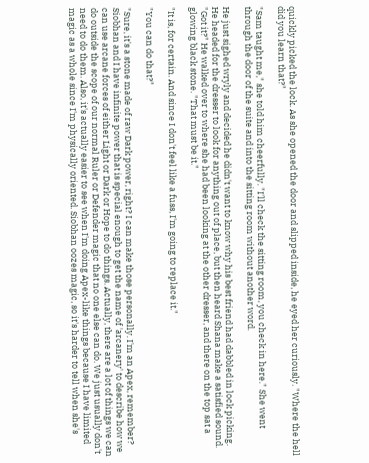quickly picked the lock. As she opened the door and slipped inside, he eyed her curiously. "Where the hell did you learn that?"

"Sam taught me," she told him cheerfully. "I'll check the sitting room, you check in here." She went through the door of the suite and into the sitting room without another word.

He just sighed wryly and decided he didn't want to know why his best friend had dabbled in lock picking. He headed for the dresser to look for anything out of place, but then heard Shana make a satisfied sound. "Got it?" He walked over to where she had been looking at the other dresser, and there on the top sat a glowing black stone. "That must be it."

"It is, for certain. And since I don't feel like a fuss, I'm going to replace it."

"You can do that?"

"Sure, it's a stone made of raw Dark power, right? I can make those personally. I'm an Apex, remember? Siobhan and I have infinite power that is special enough to get the name of 'arcanery' to describe how we can use arcane forces of either Light or Dark or Hope to do things. Actually, there are a lot of things we can do outside the scope of our normal Ruler or Defender magic that no one else can do. We just usually don't need to do them. Also, it's actually easier to see when I'm doing Apex-like things because I have limited magic as a whole since I'm physically oriented. Siobhan oozes magic, so it's harder to tell when she's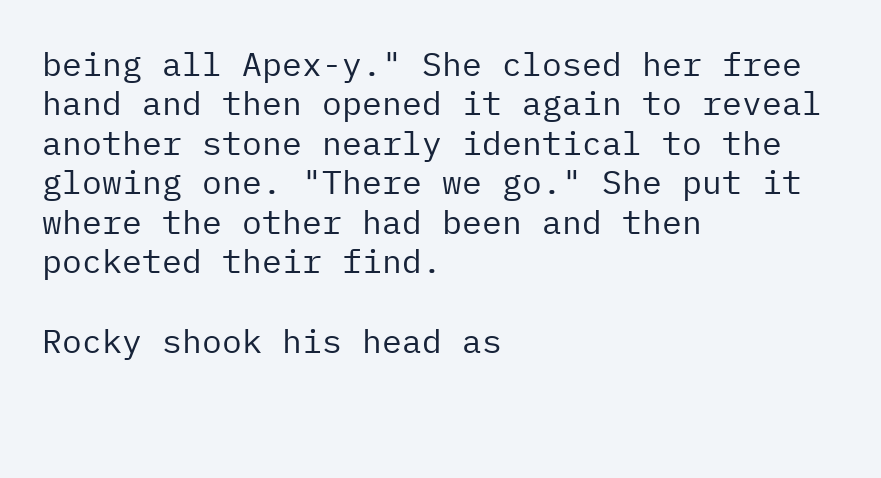being all Apex-y." She closed her free hand and then opened it again to reveal another stone nearly identical to the glowing one. "There we go." She put it where the other had been and then pocketed their find.

Rocky shook his head as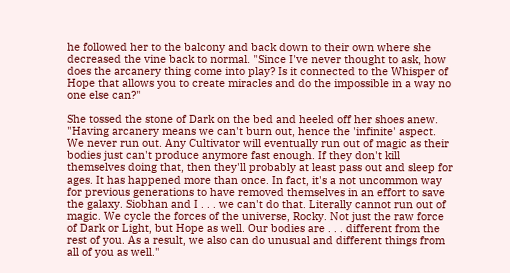he followed her to the balcony and back down to their own where she decreased the vine back to normal. "Since I've never thought to ask, how does the arcanery thing come into play? Is it connected to the Whisper of Hope that allows you to create miracles and do the impossible in a way no one else can?"

She tossed the stone of Dark on the bed and heeled off her shoes anew. "Having arcanery means we can't burn out, hence the 'infinite' aspect. We never run out. Any Cultivator will eventually run out of magic as their bodies just can't produce anymore fast enough. If they don't kill themselves doing that, then they'll probably at least pass out and sleep for ages. It has happened more than once. In fact, it's a not uncommon way for previous generations to have removed themselves in an effort to save the galaxy. Siobhan and I . . . we can't do that. Literally cannot run out of magic. We cycle the forces of the universe, Rocky. Not just the raw force of Dark or Light, but Hope as well. Our bodies are . . . different from the rest of you. As a result, we also can do unusual and different things from all of you as well."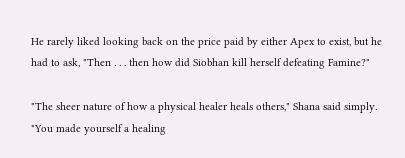He rarely liked looking back on the price paid by either Apex to exist, but he had to ask, "Then . . . then how did Siobhan kill herself defeating Famine?"

"The sheer nature of how a physical healer heals others," Shana said simply. "You made yourself a healing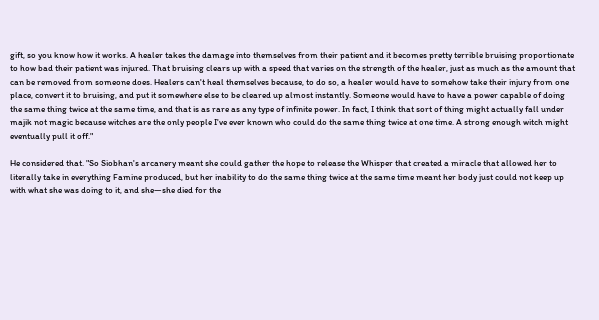gift, so you know how it works. A healer takes the damage into themselves from their patient and it becomes pretty terrible bruising proportionate to how bad their patient was injured. That bruising clears up with a speed that varies on the strength of the healer, just as much as the amount that can be removed from someone does. Healers can't heal themselves because, to do so, a healer would have to somehow take their injury from one place, convert it to bruising, and put it somewhere else to be cleared up almost instantly. Someone would have to have a power capable of doing the same thing twice at the same time, and that is as rare as any type of infinite power. In fact, I think that sort of thing might actually fall under majik not magic because witches are the only people I've ever known who could do the same thing twice at one time. A strong enough witch might eventually pull it off."

He considered that. "So Siobhan's arcanery meant she could gather the hope to release the Whisper that created a miracle that allowed her to literally take in everything Famine produced, but her inability to do the same thing twice at the same time meant her body just could not keep up with what she was doing to it, and she—she died for the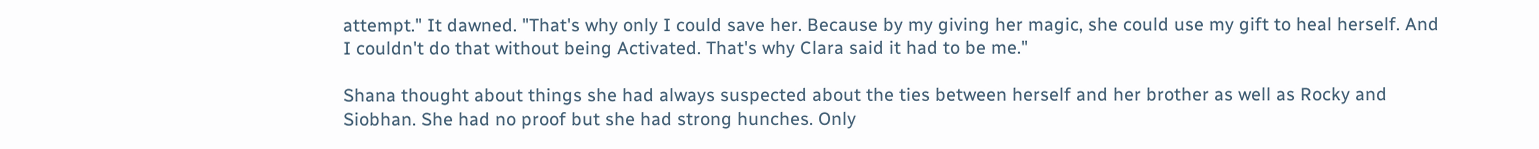attempt." It dawned. "That's why only I could save her. Because by my giving her magic, she could use my gift to heal herself. And I couldn't do that without being Activated. That's why Clara said it had to be me."

Shana thought about things she had always suspected about the ties between herself and her brother as well as Rocky and Siobhan. She had no proof but she had strong hunches. Only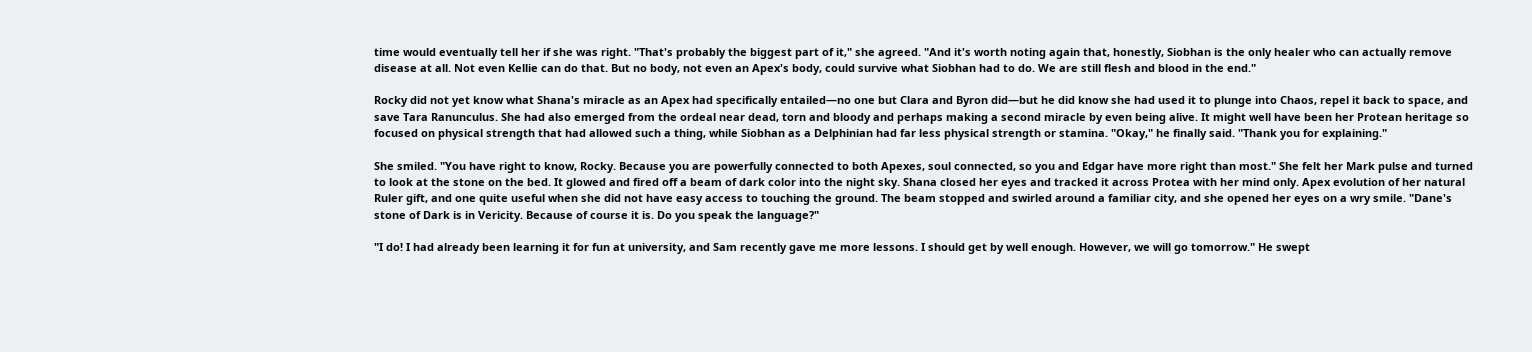time would eventually tell her if she was right. "That's probably the biggest part of it," she agreed. "And it's worth noting again that, honestly, Siobhan is the only healer who can actually remove disease at all. Not even Kellie can do that. But no body, not even an Apex's body, could survive what Siobhan had to do. We are still flesh and blood in the end."

Rocky did not yet know what Shana's miracle as an Apex had specifically entailed—no one but Clara and Byron did—but he did know she had used it to plunge into Chaos, repel it back to space, and save Tara Ranunculus. She had also emerged from the ordeal near dead, torn and bloody and perhaps making a second miracle by even being alive. It might well have been her Protean heritage so focused on physical strength that had allowed such a thing, while Siobhan as a Delphinian had far less physical strength or stamina. "Okay," he finally said. "Thank you for explaining."

She smiled. "You have right to know, Rocky. Because you are powerfully connected to both Apexes, soul connected, so you and Edgar have more right than most." She felt her Mark pulse and turned to look at the stone on the bed. It glowed and fired off a beam of dark color into the night sky. Shana closed her eyes and tracked it across Protea with her mind only. Apex evolution of her natural Ruler gift, and one quite useful when she did not have easy access to touching the ground. The beam stopped and swirled around a familiar city, and she opened her eyes on a wry smile. "Dane's stone of Dark is in Vericity. Because of course it is. Do you speak the language?"

"I do! I had already been learning it for fun at university, and Sam recently gave me more lessons. I should get by well enough. However, we will go tomorrow." He swept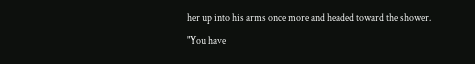her up into his arms once more and headed toward the shower. "You have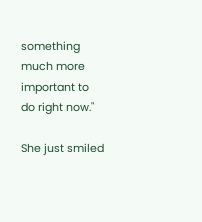something much more important to do right now."

She just smiled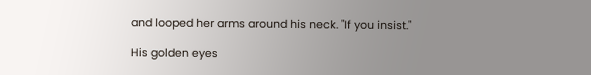and looped her arms around his neck. "If you insist."

His golden eyes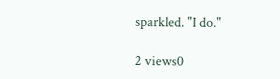sparkled. "I do."

2 views0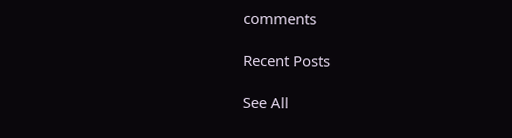comments

Recent Posts

See All